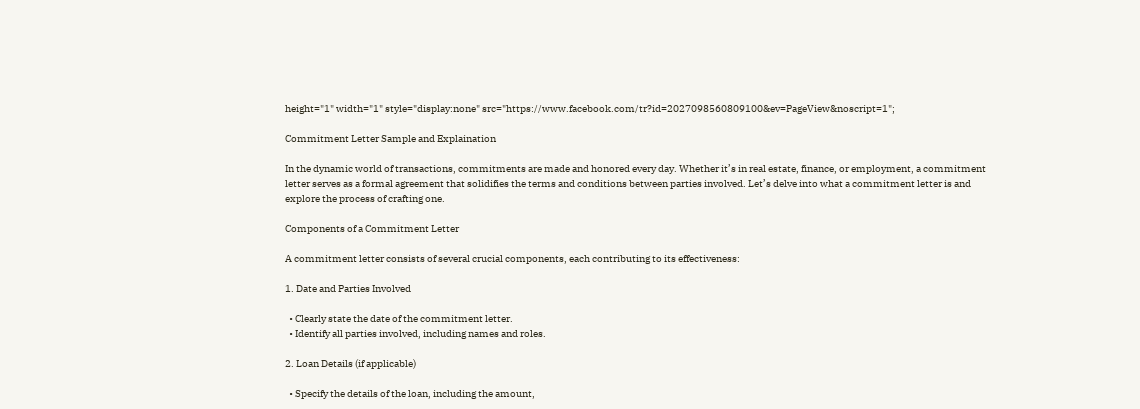height="1" width="1" style="display:none" src="https://www.facebook.com/tr?id=2027098560809100&ev=PageView&noscript=1";

Commitment Letter Sample and Explaination

In the dynamic world of transactions, commitments are made and honored every day. Whether it’s in real estate, finance, or employment, a commitment letter serves as a formal agreement that solidifies the terms and conditions between parties involved. Let’s delve into what a commitment letter is and explore the process of crafting one.

Components of a Commitment Letter

A commitment letter consists of several crucial components, each contributing to its effectiveness:

1. Date and Parties Involved

  • Clearly state the date of the commitment letter.
  • Identify all parties involved, including names and roles.

2. Loan Details (if applicable)

  • Specify the details of the loan, including the amount,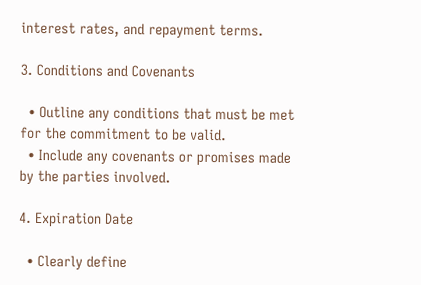interest rates, and repayment terms.

3. Conditions and Covenants

  • Outline any conditions that must be met for the commitment to be valid.
  • Include any covenants or promises made by the parties involved.

4. Expiration Date

  • Clearly define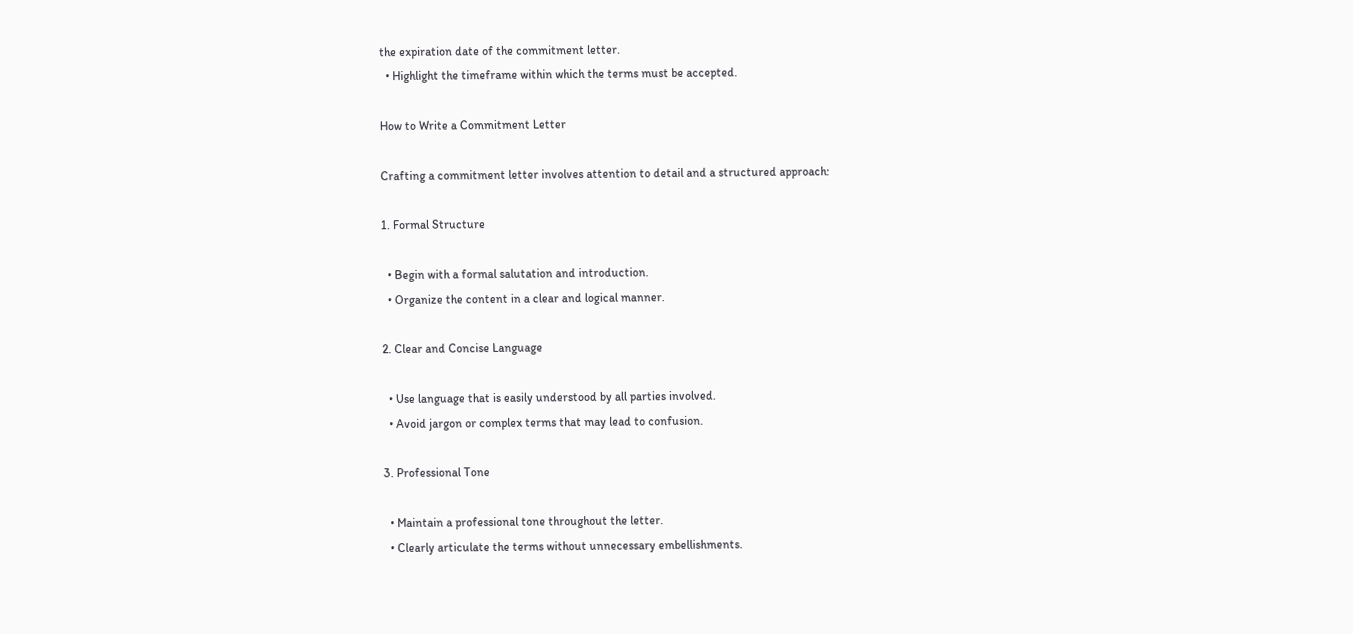the expiration date of the commitment letter.
  • Highlight the timeframe within which the terms must be accepted.

How to Write a Commitment Letter

Crafting a commitment letter involves attention to detail and a structured approach:

1. Formal Structure

  • Begin with a formal salutation and introduction.
  • Organize the content in a clear and logical manner.

2. Clear and Concise Language

  • Use language that is easily understood by all parties involved.
  • Avoid jargon or complex terms that may lead to confusion.

3. Professional Tone

  • Maintain a professional tone throughout the letter.
  • Clearly articulate the terms without unnecessary embellishments.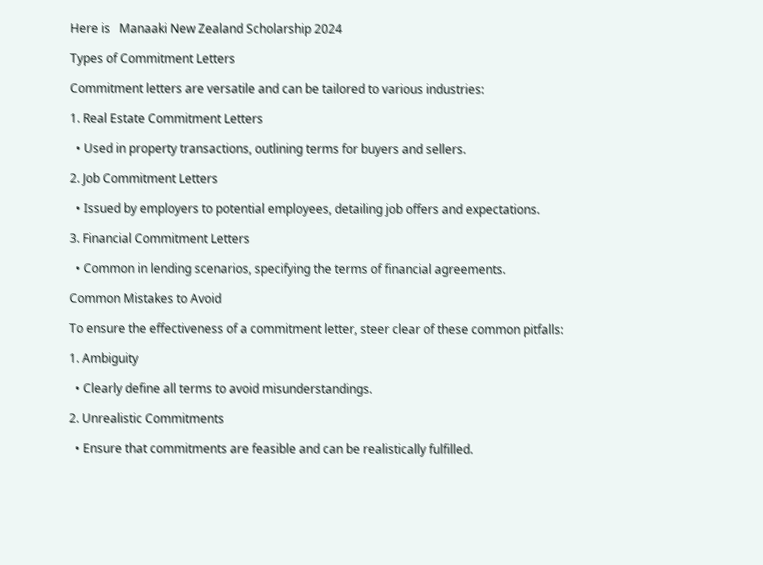Here is   Manaaki New Zealand Scholarship 2024

Types of Commitment Letters

Commitment letters are versatile and can be tailored to various industries:

1. Real Estate Commitment Letters

  • Used in property transactions, outlining terms for buyers and sellers.

2. Job Commitment Letters

  • Issued by employers to potential employees, detailing job offers and expectations.

3. Financial Commitment Letters

  • Common in lending scenarios, specifying the terms of financial agreements.

Common Mistakes to Avoid

To ensure the effectiveness of a commitment letter, steer clear of these common pitfalls:

1. Ambiguity

  • Clearly define all terms to avoid misunderstandings.

2. Unrealistic Commitments

  • Ensure that commitments are feasible and can be realistically fulfilled.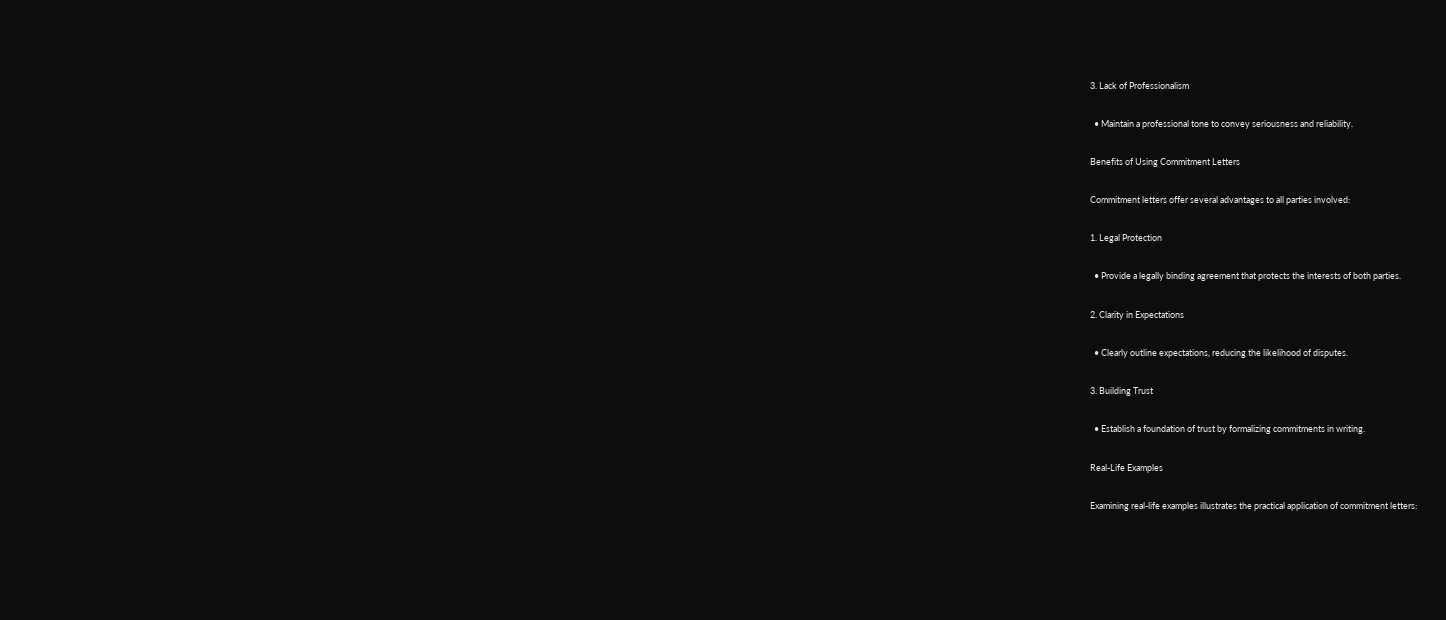3. Lack of Professionalism

  • Maintain a professional tone to convey seriousness and reliability.

Benefits of Using Commitment Letters

Commitment letters offer several advantages to all parties involved:

1. Legal Protection

  • Provide a legally binding agreement that protects the interests of both parties.

2. Clarity in Expectations

  • Clearly outline expectations, reducing the likelihood of disputes.

3. Building Trust

  • Establish a foundation of trust by formalizing commitments in writing.

Real-Life Examples

Examining real-life examples illustrates the practical application of commitment letters: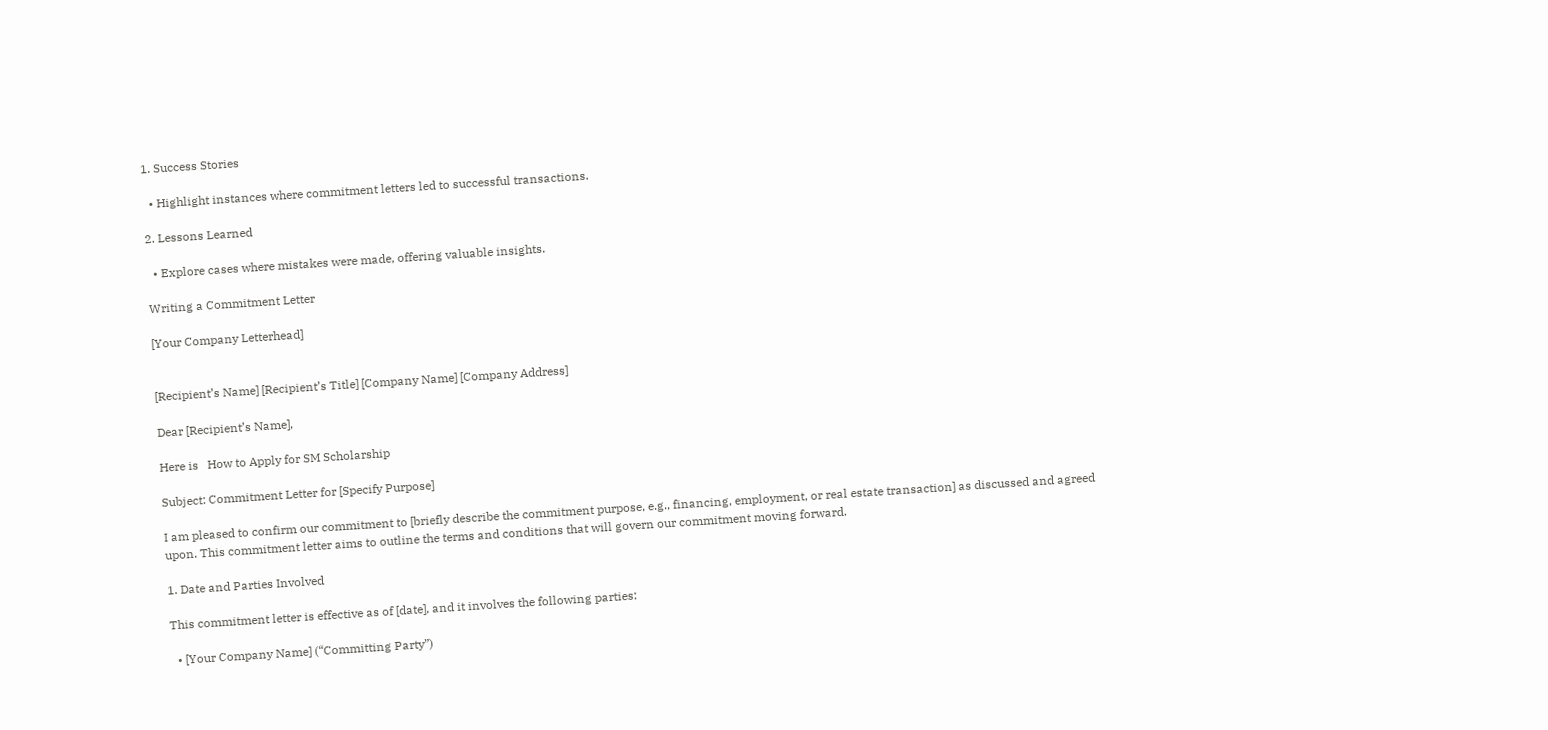1. Success Stories

  • Highlight instances where commitment letters led to successful transactions.

2. Lessons Learned

  • Explore cases where mistakes were made, offering valuable insights.

Writing a Commitment Letter

[Your Company Letterhead]


[Recipient’s Name] [Recipient’s Title] [Company Name] [Company Address]

Dear [Recipient’s Name],

Here is   How to Apply for SM Scholarship

Subject: Commitment Letter for [Specify Purpose]

I am pleased to confirm our commitment to [briefly describe the commitment purpose, e.g., financing, employment, or real estate transaction] as discussed and agreed upon. This commitment letter aims to outline the terms and conditions that will govern our commitment moving forward.

1. Date and Parties Involved

This commitment letter is effective as of [date], and it involves the following parties:

  • [Your Company Name] (“Committing Party”)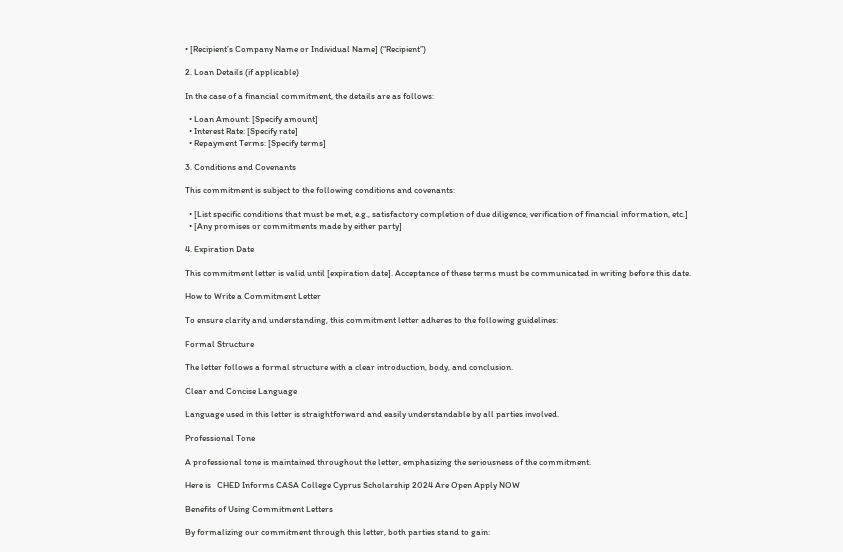• [Recipient’s Company Name or Individual Name] (“Recipient”)

2. Loan Details (if applicable)

In the case of a financial commitment, the details are as follows:

  • Loan Amount: [Specify amount]
  • Interest Rate: [Specify rate]
  • Repayment Terms: [Specify terms]

3. Conditions and Covenants

This commitment is subject to the following conditions and covenants:

  • [List specific conditions that must be met, e.g., satisfactory completion of due diligence, verification of financial information, etc.]
  • [Any promises or commitments made by either party]

4. Expiration Date

This commitment letter is valid until [expiration date]. Acceptance of these terms must be communicated in writing before this date.

How to Write a Commitment Letter

To ensure clarity and understanding, this commitment letter adheres to the following guidelines:

Formal Structure

The letter follows a formal structure with a clear introduction, body, and conclusion.

Clear and Concise Language

Language used in this letter is straightforward and easily understandable by all parties involved.

Professional Tone

A professional tone is maintained throughout the letter, emphasizing the seriousness of the commitment.

Here is   CHED Informs CASA College Cyprus Scholarship 2024 Are Open Apply NOW

Benefits of Using Commitment Letters

By formalizing our commitment through this letter, both parties stand to gain: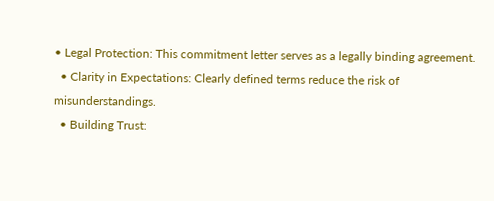• Legal Protection: This commitment letter serves as a legally binding agreement.
  • Clarity in Expectations: Clearly defined terms reduce the risk of misunderstandings.
  • Building Trust: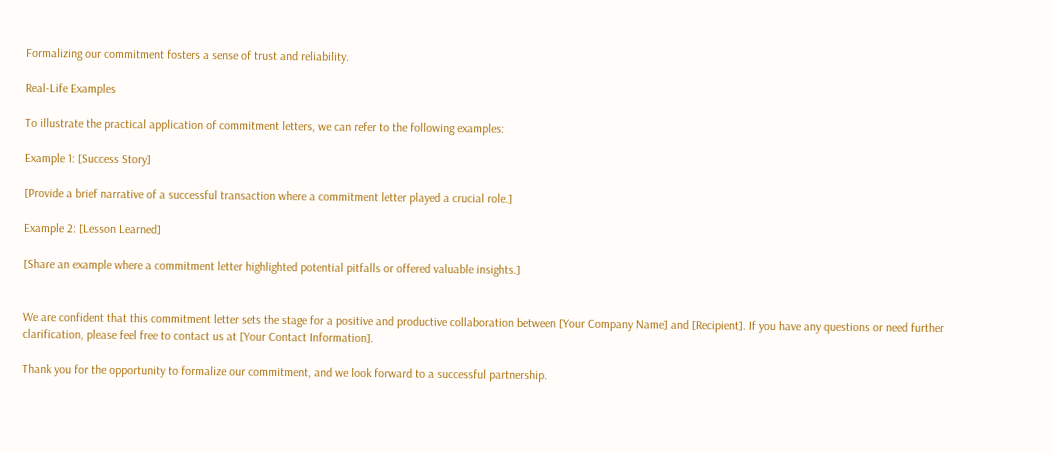Formalizing our commitment fosters a sense of trust and reliability.

Real-Life Examples

To illustrate the practical application of commitment letters, we can refer to the following examples:

Example 1: [Success Story]

[Provide a brief narrative of a successful transaction where a commitment letter played a crucial role.]

Example 2: [Lesson Learned]

[Share an example where a commitment letter highlighted potential pitfalls or offered valuable insights.]


We are confident that this commitment letter sets the stage for a positive and productive collaboration between [Your Company Name] and [Recipient]. If you have any questions or need further clarification, please feel free to contact us at [Your Contact Information].

Thank you for the opportunity to formalize our commitment, and we look forward to a successful partnership.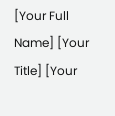[Your Full Name] [Your Title] [Your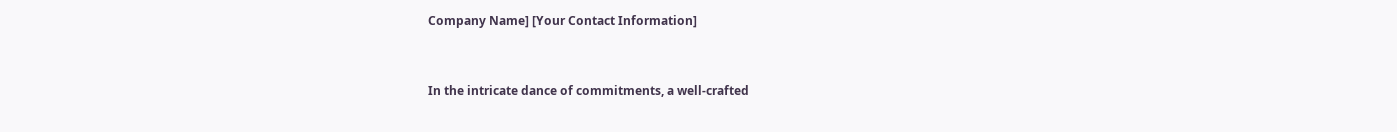Company Name] [Your Contact Information]


In the intricate dance of commitments, a well-crafted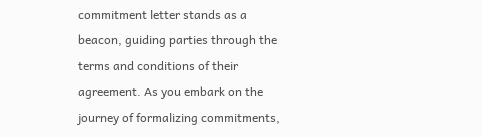commitment letter stands as a beacon, guiding parties through the terms and conditions of their agreement. As you embark on the journey of formalizing commitments,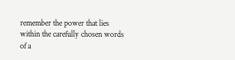remember the power that lies within the carefully chosen words of a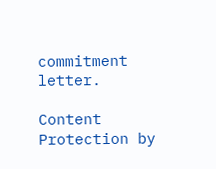commitment letter.

Content Protection by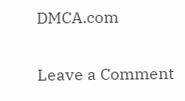DMCA.com

Leave a Comment